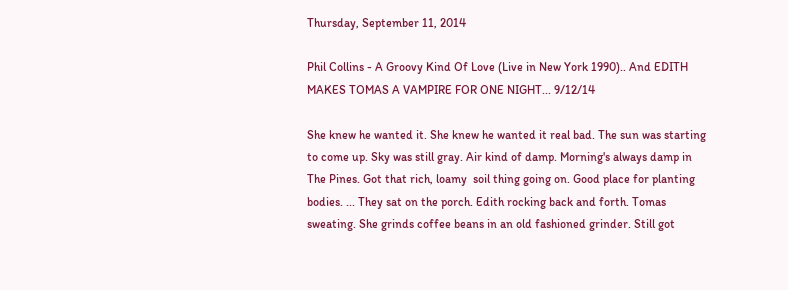Thursday, September 11, 2014

Phil Collins - A Groovy Kind Of Love (Live in New York 1990).. And EDITH MAKES TOMAS A VAMPIRE FOR ONE NIGHT... 9/12/14

She knew he wanted it. She knew he wanted it real bad. The sun was starting to come up. Sky was still gray. Air kind of damp. Morning's always damp in The Pines. Got that rich, loamy  soil thing going on. Good place for planting bodies. ... They sat on the porch. Edith rocking back and forth. Tomas sweating. She grinds coffee beans in an old fashioned grinder. Still got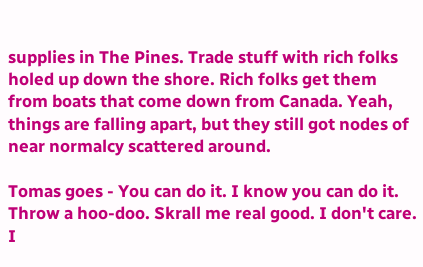supplies in The Pines. Trade stuff with rich folks holed up down the shore. Rich folks get them from boats that come down from Canada. Yeah, things are falling apart, but they still got nodes of near normalcy scattered around.

Tomas goes - You can do it. I know you can do it. Throw a hoo-doo. Skrall me real good. I don't care. I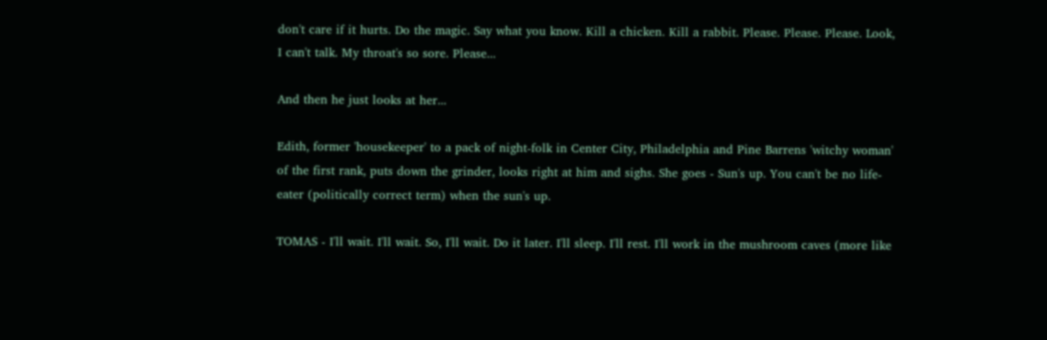don't care if it hurts. Do the magic. Say what you know. Kill a chicken. Kill a rabbit. Please. Please. Please. Look, I can't talk. My throat's so sore. Please...

And then he just looks at her...

Edith, former 'housekeeper' to a pack of night-folk in Center City, Philadelphia and Pine Barrens 'witchy woman' of the first rank, puts down the grinder, looks right at him and sighs. She goes - Sun's up. You can't be no life-eater (politically correct term) when the sun's up.

TOMAS - I'll wait. I'll wait. So, I'll wait. Do it later. I'll sleep. I'll rest. I'll work in the mushroom caves (more like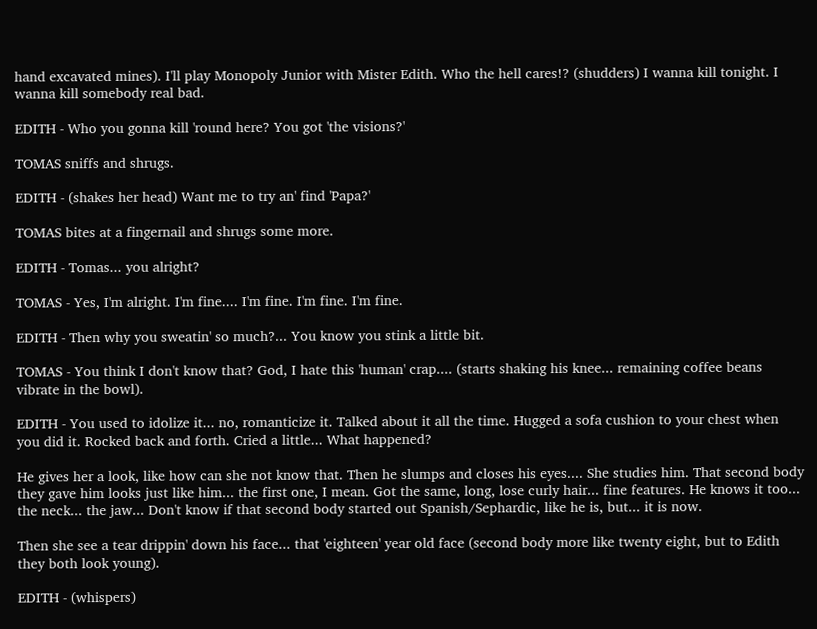hand excavated mines). I'll play Monopoly Junior with Mister Edith. Who the hell cares!? (shudders) I wanna kill tonight. I wanna kill somebody real bad.

EDITH - Who you gonna kill 'round here? You got 'the visions?'

TOMAS sniffs and shrugs.

EDITH - (shakes her head) Want me to try an' find 'Papa?'

TOMAS bites at a fingernail and shrugs some more.

EDITH - Tomas... you alright?

TOMAS - Yes, I'm alright. I'm fine.... I'm fine. I'm fine. I'm fine.

EDITH - Then why you sweatin' so much?... You know you stink a little bit.

TOMAS - You think I don't know that? God, I hate this 'human' crap.... (starts shaking his knee... remaining coffee beans vibrate in the bowl).

EDITH - You used to idolize it... no, romanticize it. Talked about it all the time. Hugged a sofa cushion to your chest when you did it. Rocked back and forth. Cried a little... What happened?

He gives her a look, like how can she not know that. Then he slumps and closes his eyes.... She studies him. That second body they gave him looks just like him... the first one, I mean. Got the same, long, lose curly hair... fine features. He knows it too... the neck... the jaw... Don't know if that second body started out Spanish/Sephardic, like he is, but... it is now.

Then she see a tear drippin' down his face... that 'eighteen' year old face (second body more like twenty eight, but to Edith they both look young).

EDITH - (whispers)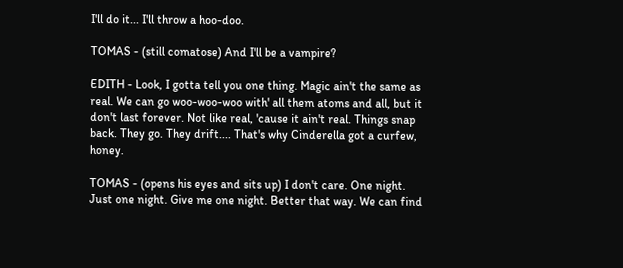I'll do it... I'll throw a hoo-doo.

TOMAS - (still comatose) And I'll be a vampire?

EDITH - Look, I gotta tell you one thing. Magic ain't the same as real. We can go woo-woo-woo with' all them atoms and all, but it don't last forever. Not like real, 'cause it ain't real. Things snap back. They go. They drift.... That's why Cinderella got a curfew, honey.

TOMAS - (opens his eyes and sits up) I don't care. One night. Just one night. Give me one night. Better that way. We can find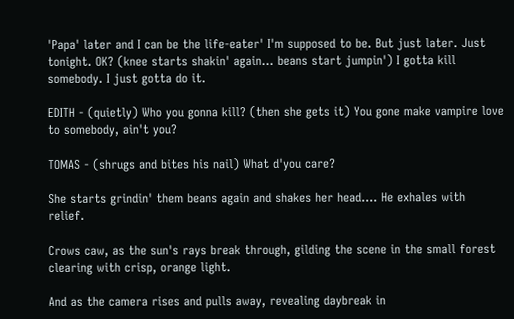'Papa' later and I can be the life-eater' I'm supposed to be. But just later. Just tonight. OK? (knee starts shakin' again... beans start jumpin') I gotta kill somebody. I just gotta do it.

EDITH - (quietly) Who you gonna kill? (then she gets it) You gone make vampire love to somebody, ain't you?

TOMAS - (shrugs and bites his nail) What d'you care?

She starts grindin' them beans again and shakes her head.... He exhales with relief.

Crows caw, as the sun's rays break through, gilding the scene in the small forest clearing with crisp, orange light.

And as the camera rises and pulls away, revealing daybreak in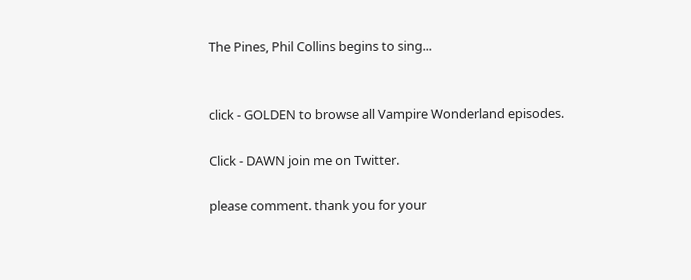The Pines, Phil Collins begins to sing...


click - GOLDEN to browse all Vampire Wonderland episodes.

Click - DAWN join me on Twitter.

please comment. thank you for your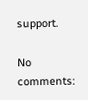support.

No comments: